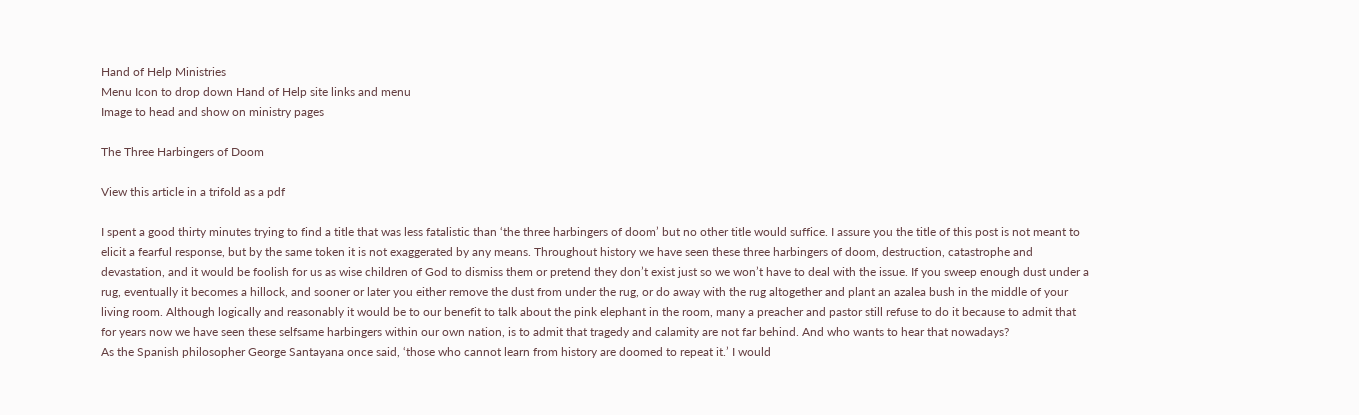Hand of Help Ministries
Menu Icon to drop down Hand of Help site links and menu
Image to head and show on ministry pages

The Three Harbingers of Doom

View this article in a trifold as a pdf

I spent a good thirty minutes trying to find a title that was less fatalistic than ‘the three harbingers of doom’ but no other title would suffice. I assure you the title of this post is not meant to elicit a fearful response, but by the same token it is not exaggerated by any means. Throughout history we have seen these three harbingers of doom, destruction, catastrophe and devastation, and it would be foolish for us as wise children of God to dismiss them or pretend they don’t exist just so we won’t have to deal with the issue. If you sweep enough dust under a rug, eventually it becomes a hillock, and sooner or later you either remove the dust from under the rug, or do away with the rug altogether and plant an azalea bush in the middle of your living room. Although logically and reasonably it would be to our benefit to talk about the pink elephant in the room, many a preacher and pastor still refuse to do it because to admit that for years now we have seen these selfsame harbingers within our own nation, is to admit that tragedy and calamity are not far behind. And who wants to hear that nowadays?
As the Spanish philosopher George Santayana once said, ‘those who cannot learn from history are doomed to repeat it.’ I would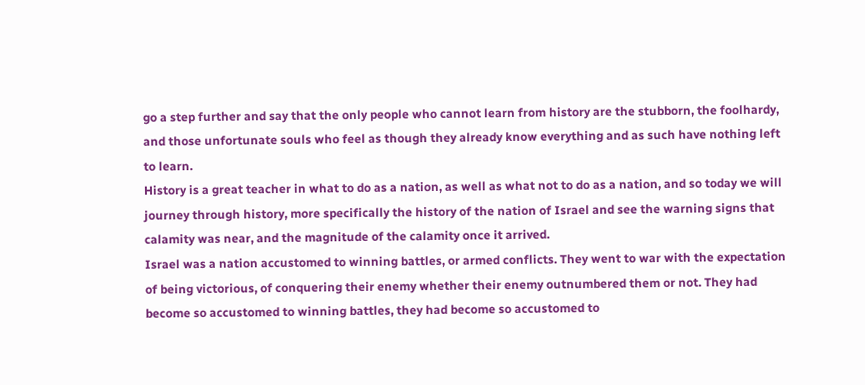go a step further and say that the only people who cannot learn from history are the stubborn, the foolhardy, and those unfortunate souls who feel as though they already know everything and as such have nothing left to learn.
History is a great teacher in what to do as a nation, as well as what not to do as a nation, and so today we will journey through history, more specifically the history of the nation of Israel and see the warning signs that calamity was near, and the magnitude of the calamity once it arrived.
Israel was a nation accustomed to winning battles, or armed conflicts. They went to war with the expectation of being victorious, of conquering their enemy whether their enemy outnumbered them or not. They had become so accustomed to winning battles, they had become so accustomed to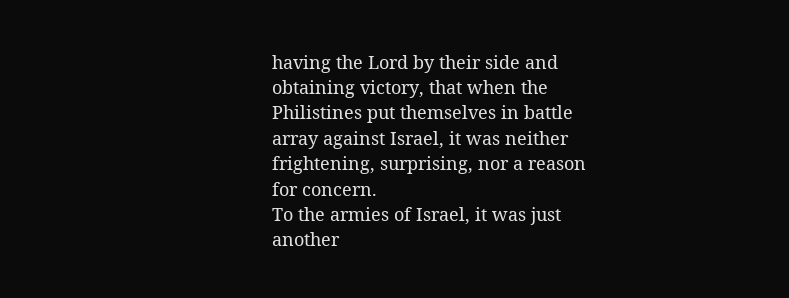having the Lord by their side and obtaining victory, that when the Philistines put themselves in battle array against Israel, it was neither frightening, surprising, nor a reason for concern.
To the armies of Israel, it was just another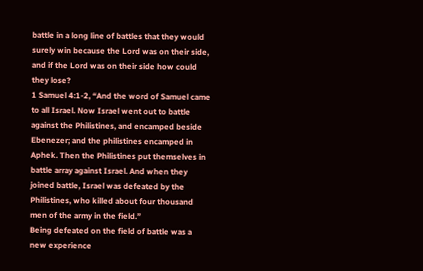battle in a long line of battles that they would surely win because the Lord was on their side, and if the Lord was on their side how could they lose?
1 Samuel 4:1-2, “And the word of Samuel came to all Israel. Now Israel went out to battle against the Philistines, and encamped beside Ebenezer; and the philistines encamped in Aphek. Then the Philistines put themselves in battle array against Israel. And when they joined battle, Israel was defeated by the Philistines, who killed about four thousand men of the army in the field.”
Being defeated on the field of battle was a new experience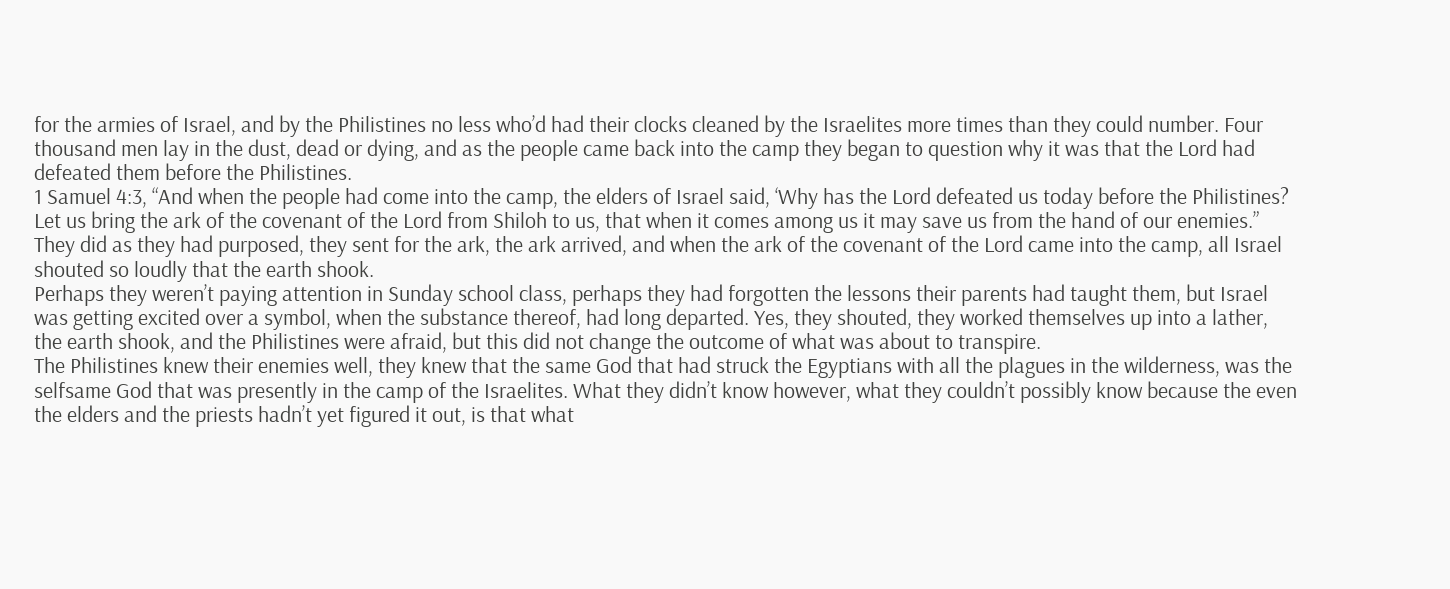for the armies of Israel, and by the Philistines no less who’d had their clocks cleaned by the Israelites more times than they could number. Four thousand men lay in the dust, dead or dying, and as the people came back into the camp they began to question why it was that the Lord had defeated them before the Philistines.
1 Samuel 4:3, “And when the people had come into the camp, the elders of Israel said, ‘Why has the Lord defeated us today before the Philistines? Let us bring the ark of the covenant of the Lord from Shiloh to us, that when it comes among us it may save us from the hand of our enemies.”
They did as they had purposed, they sent for the ark, the ark arrived, and when the ark of the covenant of the Lord came into the camp, all Israel shouted so loudly that the earth shook.
Perhaps they weren’t paying attention in Sunday school class, perhaps they had forgotten the lessons their parents had taught them, but Israel was getting excited over a symbol, when the substance thereof, had long departed. Yes, they shouted, they worked themselves up into a lather, the earth shook, and the Philistines were afraid, but this did not change the outcome of what was about to transpire.
The Philistines knew their enemies well, they knew that the same God that had struck the Egyptians with all the plagues in the wilderness, was the selfsame God that was presently in the camp of the Israelites. What they didn’t know however, what they couldn’t possibly know because the even the elders and the priests hadn’t yet figured it out, is that what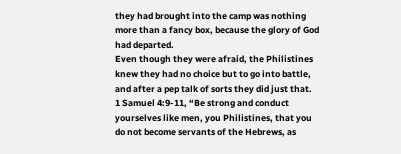they had brought into the camp was nothing more than a fancy box, because the glory of God had departed.
Even though they were afraid, the Philistines knew they had no choice but to go into battle, and after a pep talk of sorts they did just that.
1 Samuel 4:9-11, “Be strong and conduct yourselves like men, you Philistines, that you do not become servants of the Hebrews, as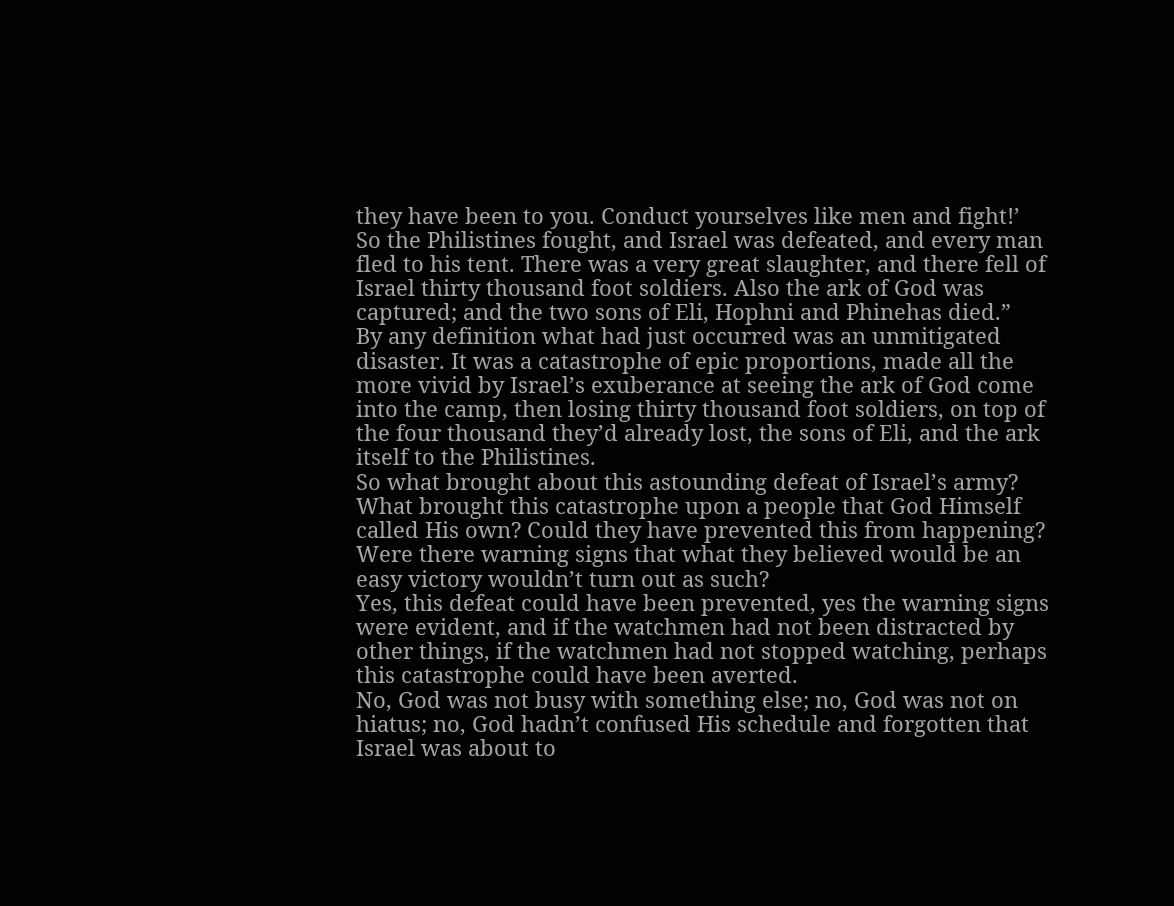they have been to you. Conduct yourselves like men and fight!’ So the Philistines fought, and Israel was defeated, and every man fled to his tent. There was a very great slaughter, and there fell of Israel thirty thousand foot soldiers. Also the ark of God was captured; and the two sons of Eli, Hophni and Phinehas died.”
By any definition what had just occurred was an unmitigated disaster. It was a catastrophe of epic proportions, made all the more vivid by Israel’s exuberance at seeing the ark of God come into the camp, then losing thirty thousand foot soldiers, on top of the four thousand they’d already lost, the sons of Eli, and the ark itself to the Philistines.
So what brought about this astounding defeat of Israel’s army? What brought this catastrophe upon a people that God Himself called His own? Could they have prevented this from happening? Were there warning signs that what they believed would be an easy victory wouldn’t turn out as such?
Yes, this defeat could have been prevented, yes the warning signs were evident, and if the watchmen had not been distracted by other things, if the watchmen had not stopped watching, perhaps this catastrophe could have been averted.
No, God was not busy with something else; no, God was not on hiatus; no, God hadn’t confused His schedule and forgotten that Israel was about to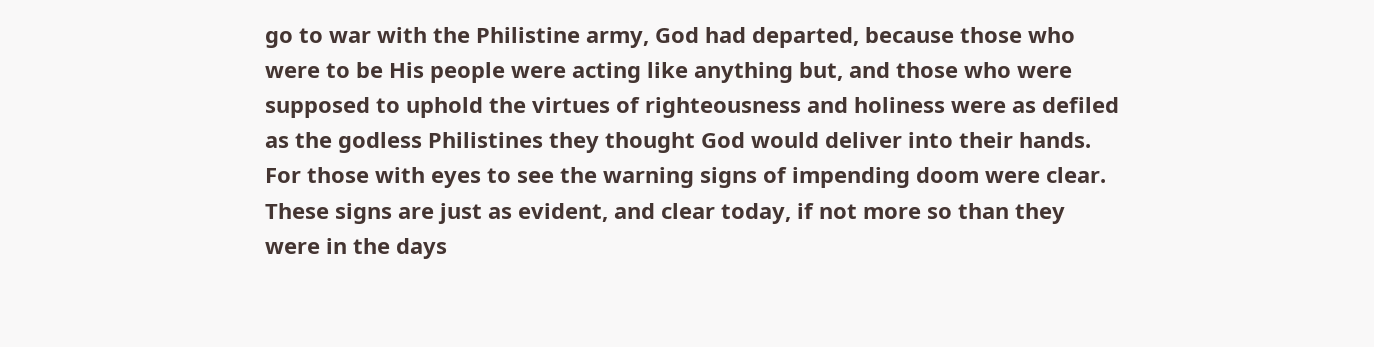go to war with the Philistine army, God had departed, because those who were to be His people were acting like anything but, and those who were supposed to uphold the virtues of righteousness and holiness were as defiled as the godless Philistines they thought God would deliver into their hands.
For those with eyes to see the warning signs of impending doom were clear. These signs are just as evident, and clear today, if not more so than they were in the days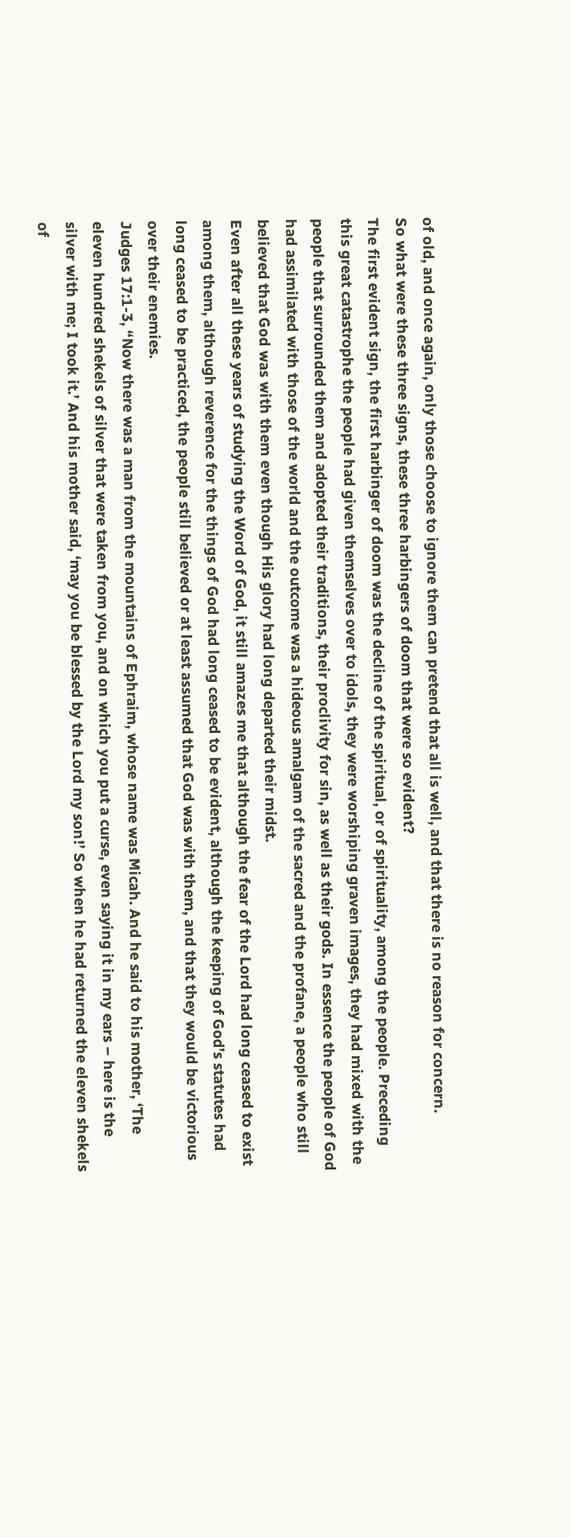of old, and once again, only those choose to ignore them can pretend that all is well, and that there is no reason for concern.
So what were these three signs, these three harbingers of doom that were so evident?
The first evident sign, the first harbinger of doom was the decline of the spiritual, or of spirituality, among the people. Preceding this great catastrophe the people had given themselves over to idols, they were worshiping graven images, they had mixed with the people that surrounded them and adopted their traditions, their proclivity for sin, as well as their gods. In essence the people of God had assimilated with those of the world and the outcome was a hideous amalgam of the sacred and the profane, a people who still believed that God was with them even though His glory had long departed their midst.
Even after all these years of studying the Word of God, it still amazes me that although the fear of the Lord had long ceased to exist among them, although reverence for the things of God had long ceased to be evident, although the keeping of God’s statutes had long ceased to be practiced, the people still believed or at least assumed that God was with them, and that they would be victorious over their enemies.
Judges 17:1-3, “Now there was a man from the mountains of Ephraim, whose name was Micah. And he said to his mother, ‘The eleven hundred shekels of silver that were taken from you, and on which you put a curse, even saying it in my ears – here is the silver with me; I took it.’ And his mother said, ‘may you be blessed by the Lord my son!’ So when he had returned the eleven shekels of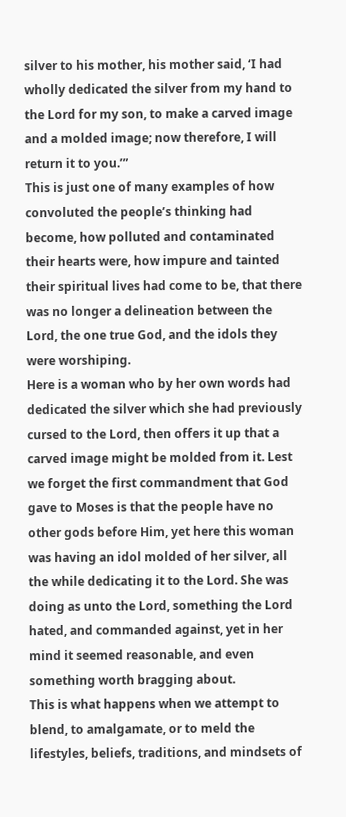silver to his mother, his mother said, ‘I had wholly dedicated the silver from my hand to the Lord for my son, to make a carved image and a molded image; now therefore, I will return it to you.’”
This is just one of many examples of how convoluted the people’s thinking had become, how polluted and contaminated their hearts were, how impure and tainted their spiritual lives had come to be, that there was no longer a delineation between the Lord, the one true God, and the idols they were worshiping.
Here is a woman who by her own words had dedicated the silver which she had previously cursed to the Lord, then offers it up that a carved image might be molded from it. Lest we forget the first commandment that God gave to Moses is that the people have no other gods before Him, yet here this woman was having an idol molded of her silver, all the while dedicating it to the Lord. She was doing as unto the Lord, something the Lord hated, and commanded against, yet in her mind it seemed reasonable, and even something worth bragging about.
This is what happens when we attempt to blend, to amalgamate, or to meld the lifestyles, beliefs, traditions, and mindsets of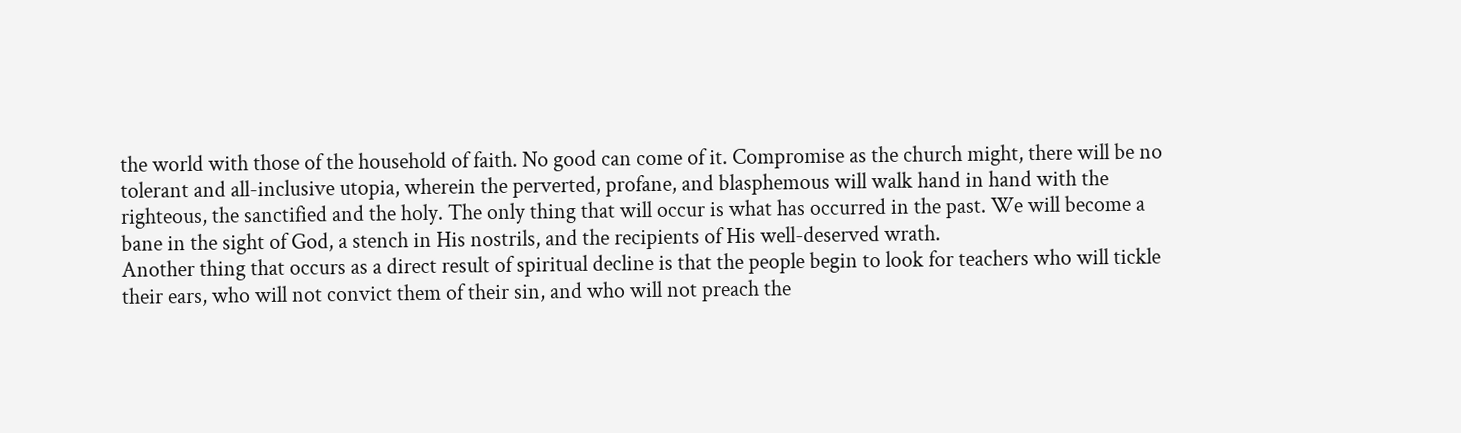the world with those of the household of faith. No good can come of it. Compromise as the church might, there will be no tolerant and all-inclusive utopia, wherein the perverted, profane, and blasphemous will walk hand in hand with the righteous, the sanctified and the holy. The only thing that will occur is what has occurred in the past. We will become a bane in the sight of God, a stench in His nostrils, and the recipients of His well-deserved wrath.
Another thing that occurs as a direct result of spiritual decline is that the people begin to look for teachers who will tickle their ears, who will not convict them of their sin, and who will not preach the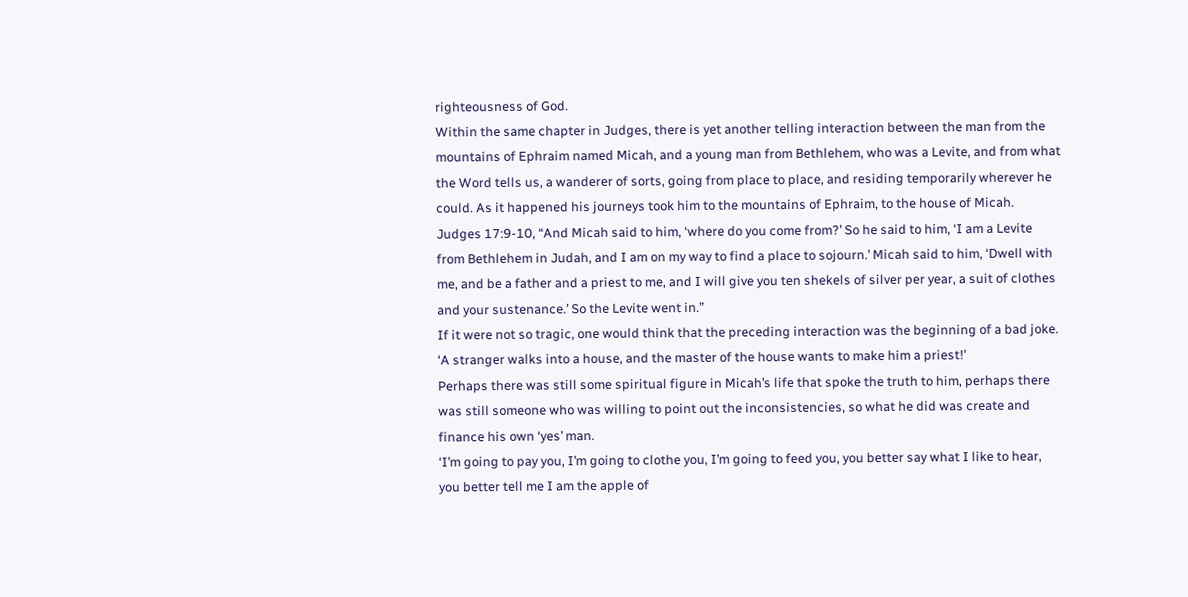righteousness of God.
Within the same chapter in Judges, there is yet another telling interaction between the man from the mountains of Ephraim named Micah, and a young man from Bethlehem, who was a Levite, and from what the Word tells us, a wanderer of sorts, going from place to place, and residing temporarily wherever he could. As it happened his journeys took him to the mountains of Ephraim, to the house of Micah.
Judges 17:9-10, “And Micah said to him, ‘where do you come from?’ So he said to him, ‘I am a Levite from Bethlehem in Judah, and I am on my way to find a place to sojourn.’ Micah said to him, ‘Dwell with me, and be a father and a priest to me, and I will give you ten shekels of silver per year, a suit of clothes and your sustenance.’ So the Levite went in.”
If it were not so tragic, one would think that the preceding interaction was the beginning of a bad joke.
‘A stranger walks into a house, and the master of the house wants to make him a priest!’
Perhaps there was still some spiritual figure in Micah’s life that spoke the truth to him, perhaps there was still someone who was willing to point out the inconsistencies, so what he did was create and finance his own ‘yes’ man.
‘I’m going to pay you, I’m going to clothe you, I’m going to feed you, you better say what I like to hear, you better tell me I am the apple of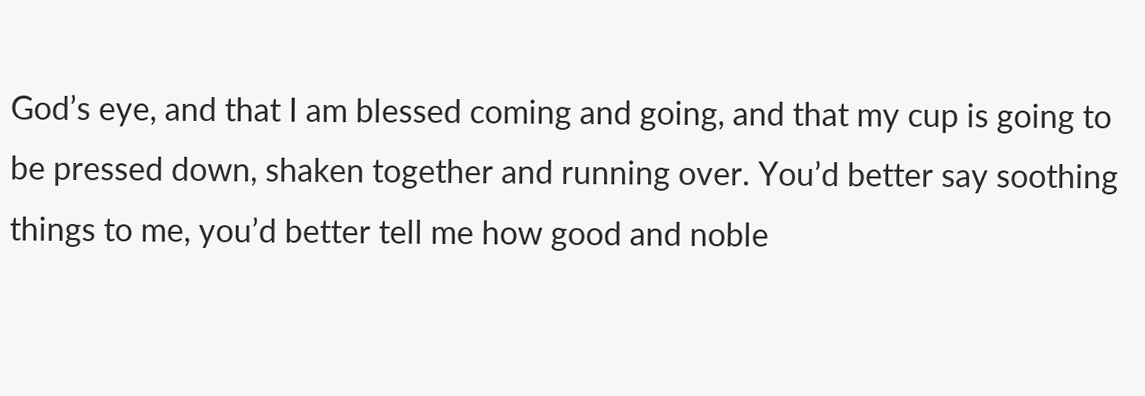God’s eye, and that I am blessed coming and going, and that my cup is going to be pressed down, shaken together and running over. You’d better say soothing things to me, you’d better tell me how good and noble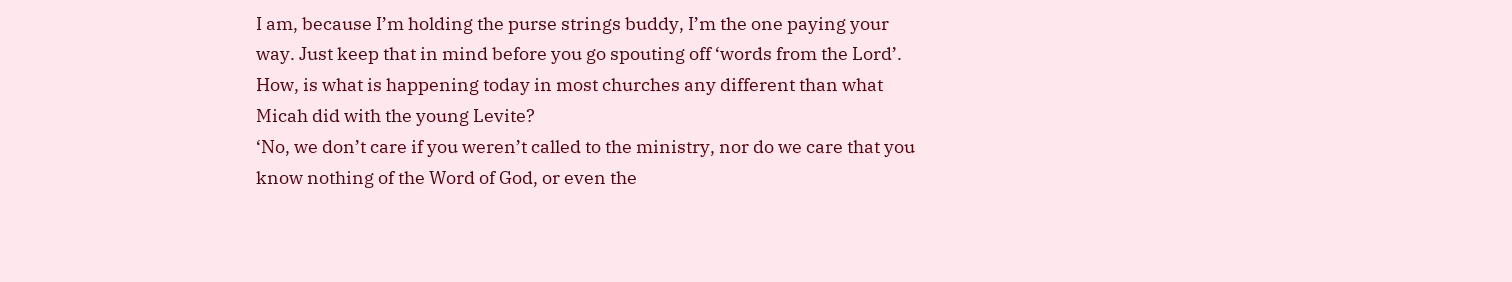I am, because I’m holding the purse strings buddy, I’m the one paying your way. Just keep that in mind before you go spouting off ‘words from the Lord’.
How, is what is happening today in most churches any different than what Micah did with the young Levite?
‘No, we don’t care if you weren’t called to the ministry, nor do we care that you know nothing of the Word of God, or even the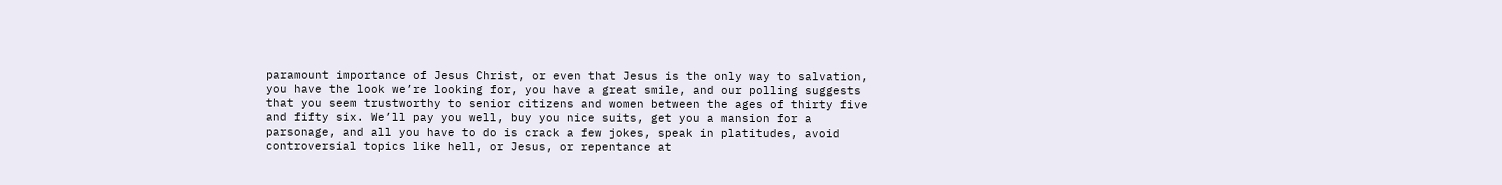paramount importance of Jesus Christ, or even that Jesus is the only way to salvation, you have the look we’re looking for, you have a great smile, and our polling suggests that you seem trustworthy to senior citizens and women between the ages of thirty five and fifty six. We’ll pay you well, buy you nice suits, get you a mansion for a parsonage, and all you have to do is crack a few jokes, speak in platitudes, avoid controversial topics like hell, or Jesus, or repentance at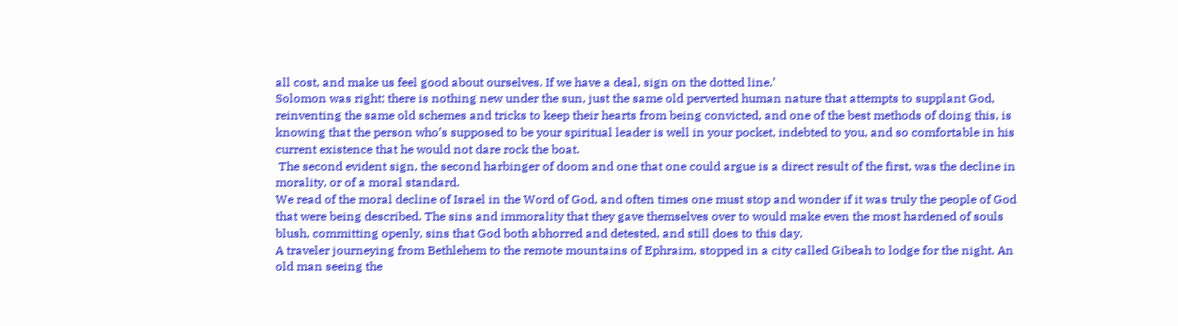all cost, and make us feel good about ourselves. If we have a deal, sign on the dotted line.’
Solomon was right; there is nothing new under the sun, just the same old perverted human nature that attempts to supplant God, reinventing the same old schemes and tricks to keep their hearts from being convicted, and one of the best methods of doing this, is knowing that the person who’s supposed to be your spiritual leader is well in your pocket, indebted to you, and so comfortable in his current existence that he would not dare rock the boat.
 The second evident sign, the second harbinger of doom and one that one could argue is a direct result of the first, was the decline in morality, or of a moral standard.
We read of the moral decline of Israel in the Word of God, and often times one must stop and wonder if it was truly the people of God that were being described. The sins and immorality that they gave themselves over to would make even the most hardened of souls blush, committing openly, sins that God both abhorred and detested, and still does to this day.
A traveler journeying from Bethlehem to the remote mountains of Ephraim, stopped in a city called Gibeah to lodge for the night. An old man seeing the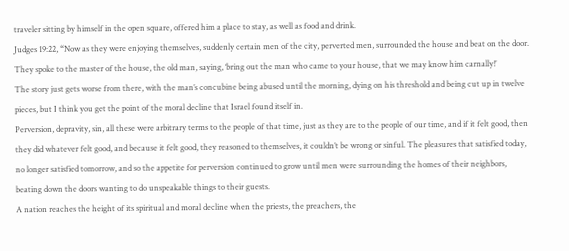traveler sitting by himself in the open square, offered him a place to stay, as well as food and drink.
Judges 19:22, “Now as they were enjoying themselves, suddenly certain men of the city, perverted men, surrounded the house and beat on the door. They spoke to the master of the house, the old man, saying, ‘bring out the man who came to your house, that we may know him carnally!’
The story just gets worse from there, with the man’s concubine being abused until the morning, dying on his threshold and being cut up in twelve pieces, but I think you get the point of the moral decline that Israel found itself in.
Perversion, depravity, sin, all these were arbitrary terms to the people of that time, just as they are to the people of our time, and if it felt good, then they did whatever felt good, and because it felt good, they reasoned to themselves, it couldn’t be wrong or sinful. The pleasures that satisfied today, no longer satisfied tomorrow, and so the appetite for perversion continued to grow until men were surrounding the homes of their neighbors, beating down the doors wanting to do unspeakable things to their guests.
A nation reaches the height of its spiritual and moral decline when the priests, the preachers, the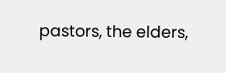pastors, the elders,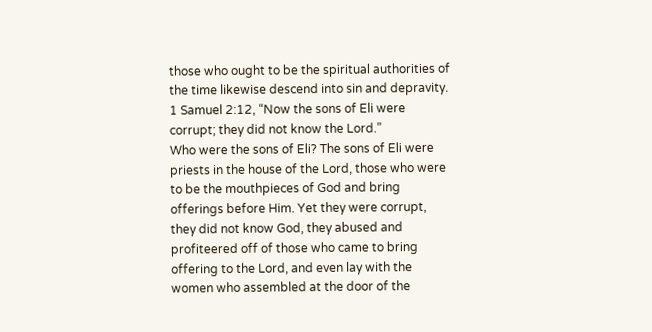those who ought to be the spiritual authorities of the time likewise descend into sin and depravity.
1 Samuel 2:12, “Now the sons of Eli were corrupt; they did not know the Lord.”
Who were the sons of Eli? The sons of Eli were priests in the house of the Lord, those who were to be the mouthpieces of God and bring offerings before Him. Yet they were corrupt, they did not know God, they abused and profiteered off of those who came to bring offering to the Lord, and even lay with the women who assembled at the door of the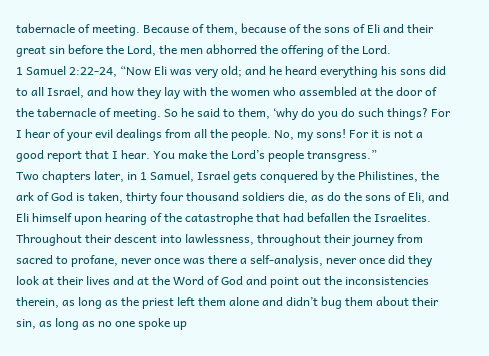tabernacle of meeting. Because of them, because of the sons of Eli and their great sin before the Lord, the men abhorred the offering of the Lord.
1 Samuel 2:22-24, “Now Eli was very old; and he heard everything his sons did to all Israel, and how they lay with the women who assembled at the door of the tabernacle of meeting. So he said to them, ‘why do you do such things? For I hear of your evil dealings from all the people. No, my sons! For it is not a good report that I hear. You make the Lord’s people transgress.”
Two chapters later, in 1 Samuel, Israel gets conquered by the Philistines, the ark of God is taken, thirty four thousand soldiers die, as do the sons of Eli, and Eli himself upon hearing of the catastrophe that had befallen the Israelites.
Throughout their descent into lawlessness, throughout their journey from sacred to profane, never once was there a self-analysis, never once did they look at their lives and at the Word of God and point out the inconsistencies therein, as long as the priest left them alone and didn’t bug them about their sin, as long as no one spoke up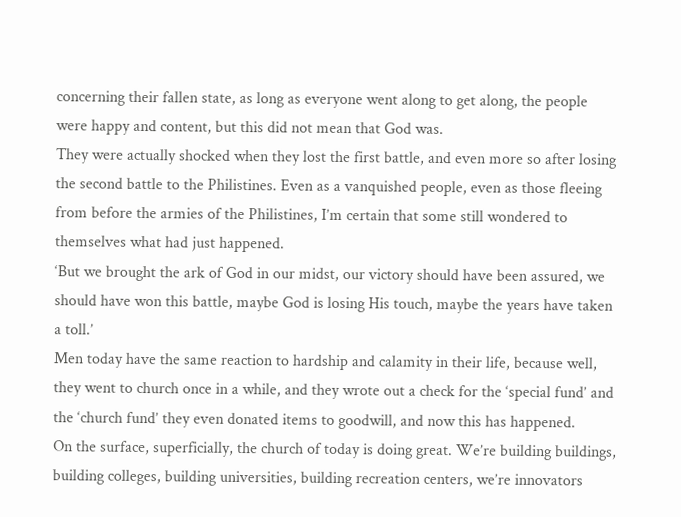concerning their fallen state, as long as everyone went along to get along, the people were happy and content, but this did not mean that God was.
They were actually shocked when they lost the first battle, and even more so after losing the second battle to the Philistines. Even as a vanquished people, even as those fleeing from before the armies of the Philistines, I’m certain that some still wondered to themselves what had just happened.
‘But we brought the ark of God in our midst, our victory should have been assured, we should have won this battle, maybe God is losing His touch, maybe the years have taken a toll.’
Men today have the same reaction to hardship and calamity in their life, because well, they went to church once in a while, and they wrote out a check for the ‘special fund’ and the ‘church fund’ they even donated items to goodwill, and now this has happened.
On the surface, superficially, the church of today is doing great. We’re building buildings, building colleges, building universities, building recreation centers, we’re innovators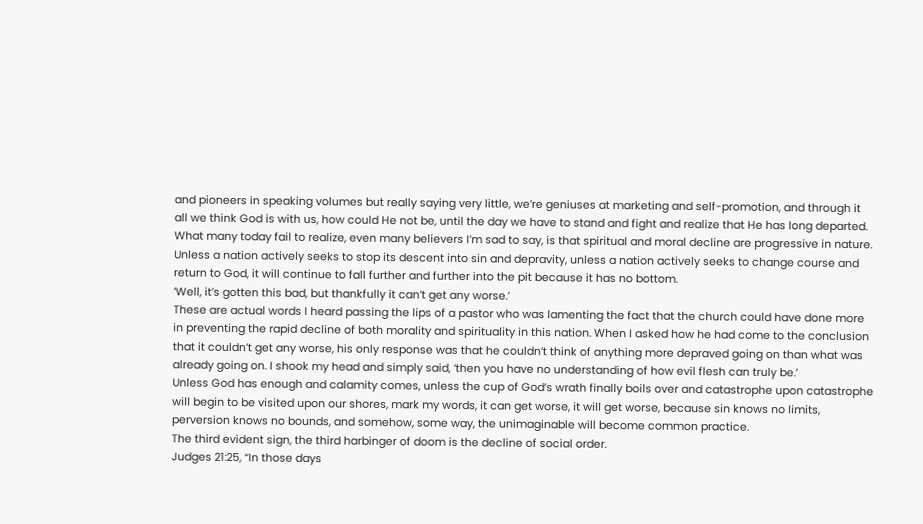and pioneers in speaking volumes but really saying very little, we’re geniuses at marketing and self-promotion, and through it all we think God is with us, how could He not be, until the day we have to stand and fight and realize that He has long departed.
What many today fail to realize, even many believers I’m sad to say, is that spiritual and moral decline are progressive in nature. Unless a nation actively seeks to stop its descent into sin and depravity, unless a nation actively seeks to change course and return to God, it will continue to fall further and further into the pit because it has no bottom.
‘Well, it’s gotten this bad, but thankfully it can’t get any worse.’
These are actual words I heard passing the lips of a pastor who was lamenting the fact that the church could have done more in preventing the rapid decline of both morality and spirituality in this nation. When I asked how he had come to the conclusion that it couldn’t get any worse, his only response was that he couldn’t think of anything more depraved going on than what was already going on. I shook my head and simply said, ‘then you have no understanding of how evil flesh can truly be.’
Unless God has enough and calamity comes, unless the cup of God’s wrath finally boils over and catastrophe upon catastrophe will begin to be visited upon our shores, mark my words, it can get worse, it will get worse, because sin knows no limits, perversion knows no bounds, and somehow, some way, the unimaginable will become common practice.
The third evident sign, the third harbinger of doom is the decline of social order.
Judges 21:25, “In those days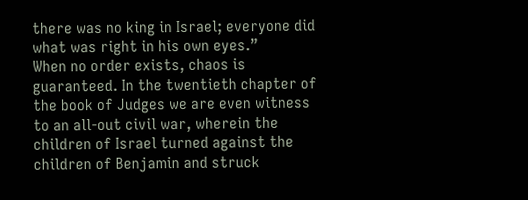there was no king in Israel; everyone did what was right in his own eyes.”
When no order exists, chaos is guaranteed. In the twentieth chapter of the book of Judges we are even witness to an all-out civil war, wherein the children of Israel turned against the children of Benjamin and struck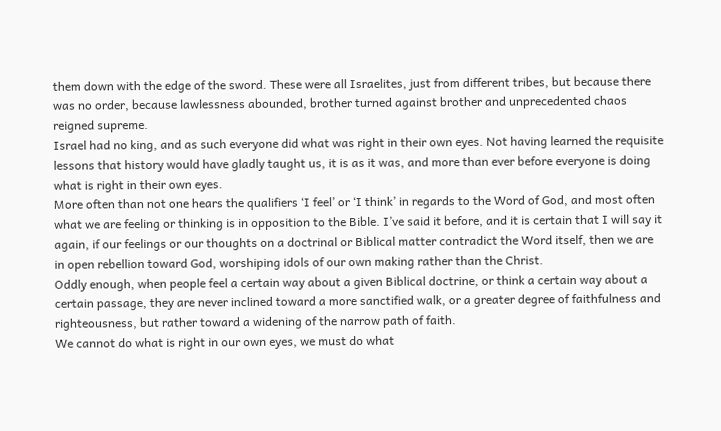them down with the edge of the sword. These were all Israelites, just from different tribes, but because there was no order, because lawlessness abounded, brother turned against brother and unprecedented chaos reigned supreme.
Israel had no king, and as such everyone did what was right in their own eyes. Not having learned the requisite lessons that history would have gladly taught us, it is as it was, and more than ever before everyone is doing what is right in their own eyes.
More often than not one hears the qualifiers ‘I feel’ or ‘I think’ in regards to the Word of God, and most often what we are feeling or thinking is in opposition to the Bible. I’ve said it before, and it is certain that I will say it again, if our feelings or our thoughts on a doctrinal or Biblical matter contradict the Word itself, then we are in open rebellion toward God, worshiping idols of our own making rather than the Christ.
Oddly enough, when people feel a certain way about a given Biblical doctrine, or think a certain way about a certain passage, they are never inclined toward a more sanctified walk, or a greater degree of faithfulness and righteousness, but rather toward a widening of the narrow path of faith.
We cannot do what is right in our own eyes, we must do what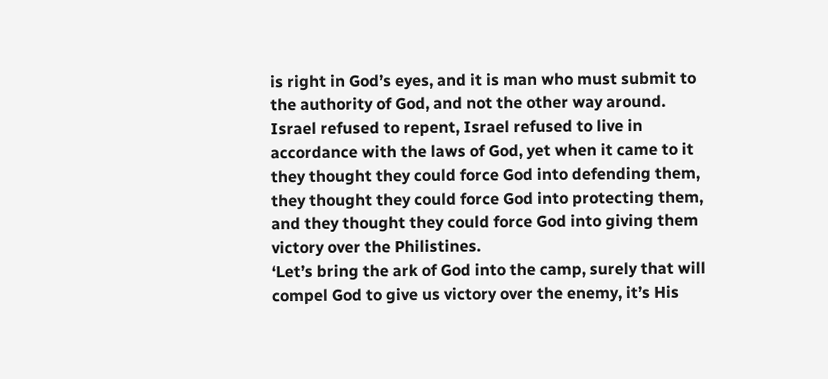is right in God’s eyes, and it is man who must submit to the authority of God, and not the other way around.
Israel refused to repent, Israel refused to live in accordance with the laws of God, yet when it came to it they thought they could force God into defending them, they thought they could force God into protecting them, and they thought they could force God into giving them victory over the Philistines.
‘Let’s bring the ark of God into the camp, surely that will compel God to give us victory over the enemy, it’s His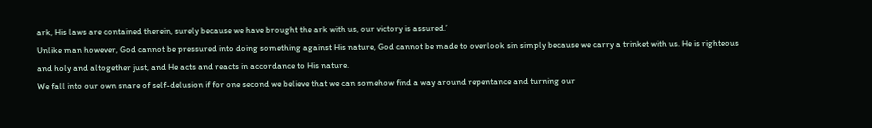ark, His laws are contained therein, surely because we have brought the ark with us, our victory is assured.’
Unlike man however, God cannot be pressured into doing something against His nature, God cannot be made to overlook sin simply because we carry a trinket with us. He is righteous and holy and altogether just, and He acts and reacts in accordance to His nature.
We fall into our own snare of self-delusion if for one second we believe that we can somehow find a way around repentance and turning our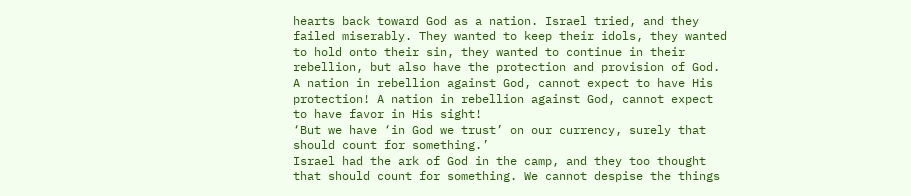hearts back toward God as a nation. Israel tried, and they failed miserably. They wanted to keep their idols, they wanted to hold onto their sin, they wanted to continue in their rebellion, but also have the protection and provision of God.
A nation in rebellion against God, cannot expect to have His protection! A nation in rebellion against God, cannot expect to have favor in His sight!
‘But we have ‘in God we trust’ on our currency, surely that should count for something.’
Israel had the ark of God in the camp, and they too thought that should count for something. We cannot despise the things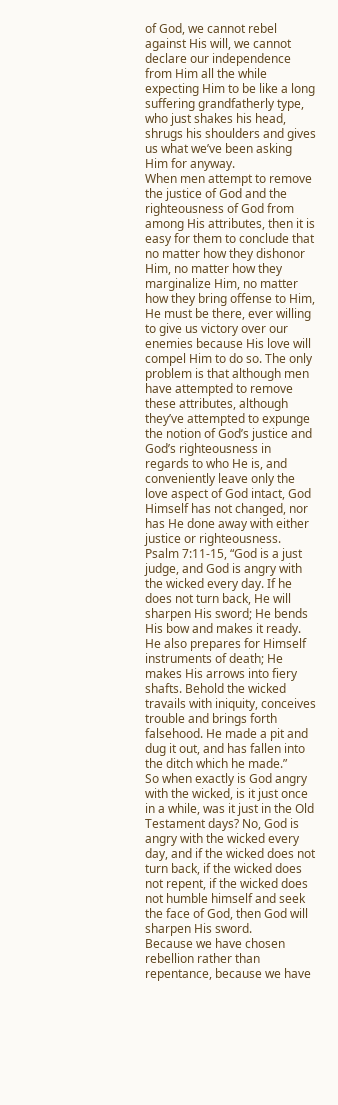of God, we cannot rebel against His will, we cannot declare our independence from Him all the while expecting Him to be like a long suffering grandfatherly type, who just shakes his head, shrugs his shoulders and gives us what we’ve been asking Him for anyway.
When men attempt to remove the justice of God and the righteousness of God from among His attributes, then it is easy for them to conclude that no matter how they dishonor Him, no matter how they marginalize Him, no matter how they bring offense to Him, He must be there, ever willing to give us victory over our enemies because His love will compel Him to do so. The only problem is that although men have attempted to remove these attributes, although they’ve attempted to expunge the notion of God’s justice and God’s righteousness in regards to who He is, and conveniently leave only the love aspect of God intact, God Himself has not changed, nor has He done away with either justice or righteousness.
Psalm 7:11-15, “God is a just judge, and God is angry with the wicked every day. If he does not turn back, He will sharpen His sword; He bends His bow and makes it ready. He also prepares for Himself instruments of death; He makes His arrows into fiery shafts. Behold the wicked travails with iniquity, conceives trouble and brings forth falsehood. He made a pit and dug it out, and has fallen into the ditch which he made.”
So when exactly is God angry with the wicked, is it just once in a while, was it just in the Old Testament days? No, God is angry with the wicked every day, and if the wicked does not turn back, if the wicked does not repent, if the wicked does not humble himself and seek the face of God, then God will sharpen His sword.
Because we have chosen rebellion rather than repentance, because we have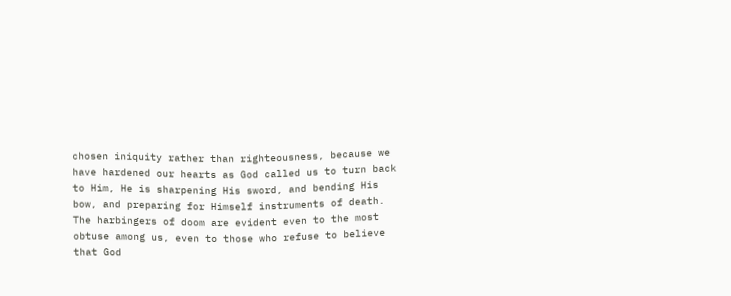chosen iniquity rather than righteousness, because we have hardened our hearts as God called us to turn back to Him, He is sharpening His sword, and bending His bow, and preparing for Himself instruments of death.
The harbingers of doom are evident even to the most obtuse among us, even to those who refuse to believe that God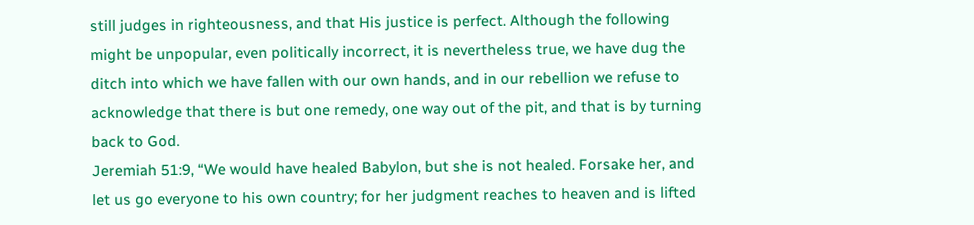still judges in righteousness, and that His justice is perfect. Although the following might be unpopular, even politically incorrect, it is nevertheless true, we have dug the ditch into which we have fallen with our own hands, and in our rebellion we refuse to acknowledge that there is but one remedy, one way out of the pit, and that is by turning back to God.
Jeremiah 51:9, “We would have healed Babylon, but she is not healed. Forsake her, and let us go everyone to his own country; for her judgment reaches to heaven and is lifted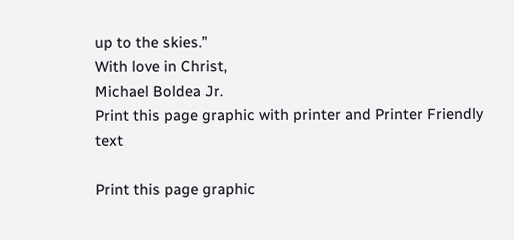up to the skies.”
With love in Christ,
Michael Boldea Jr.
Print this page graphic with printer and Printer Friendly text

Print this page graphic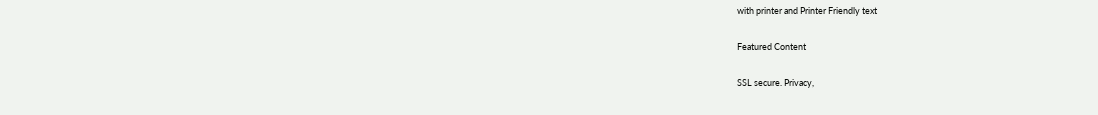with printer and Printer Friendly text

Featured Content

SSL secure. Privacy,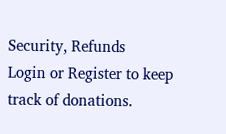Security, Refunds
Login or Register to keep track of donations.